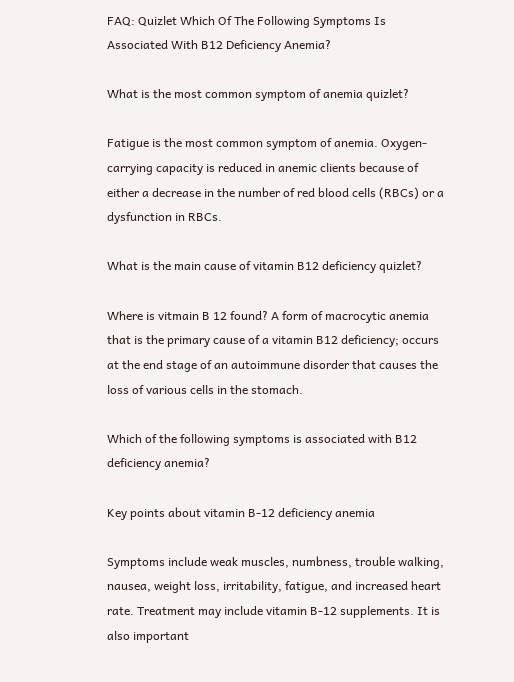FAQ: Quizlet Which Of The Following Symptoms Is Associated With B12 Deficiency Anemia?

What is the most common symptom of anemia quizlet?

Fatigue is the most common symptom of anemia. Oxygen-carrying capacity is reduced in anemic clients because of either a decrease in the number of red blood cells (RBCs) or a dysfunction in RBCs.

What is the main cause of vitamin B12 deficiency quizlet?

Where is vitmain B 12 found? A form of macrocytic anemia that is the primary cause of a vitamin B12 deficiency; occurs at the end stage of an autoimmune disorder that causes the loss of various cells in the stomach.

Which of the following symptoms is associated with B12 deficiency anemia?

Key points about vitamin B-12 deficiency anemia

Symptoms include weak muscles, numbness, trouble walking, nausea, weight loss, irritability, fatigue, and increased heart rate. Treatment may include vitamin B-12 supplements. It is also important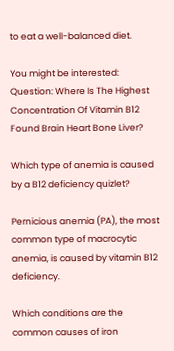to eat a well-balanced diet.

You might be interested:  Question: Where Is The Highest Concentration Of Vitamin B12 Found Brain Heart Bone Liver?

Which type of anemia is caused by a B12 deficiency quizlet?

Pernicious anemia (PA), the most common type of macrocytic anemia, is caused by vitamin B12 deficiency.

Which conditions are the common causes of iron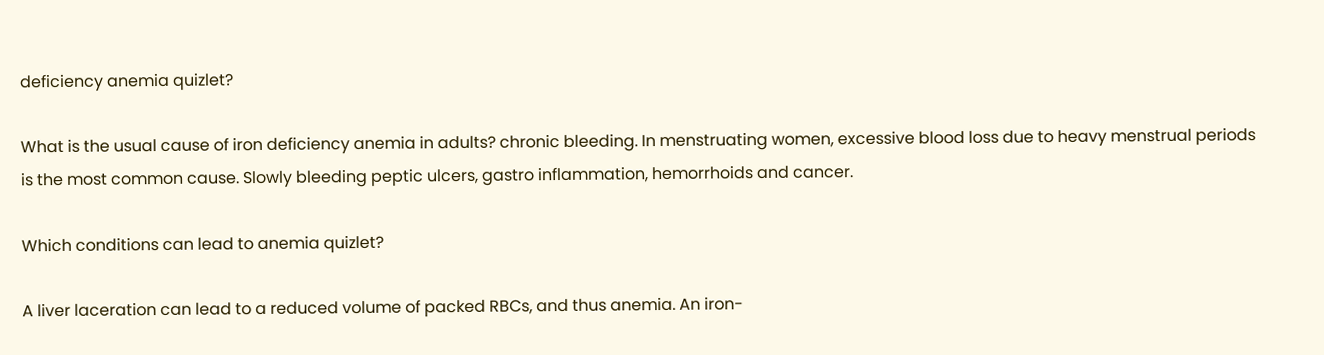deficiency anemia quizlet?

What is the usual cause of iron deficiency anemia in adults? chronic bleeding. In menstruating women, excessive blood loss due to heavy menstrual periods is the most common cause. Slowly bleeding peptic ulcers, gastro inflammation, hemorrhoids and cancer.

Which conditions can lead to anemia quizlet?

A liver laceration can lead to a reduced volume of packed RBCs, and thus anemia. An iron-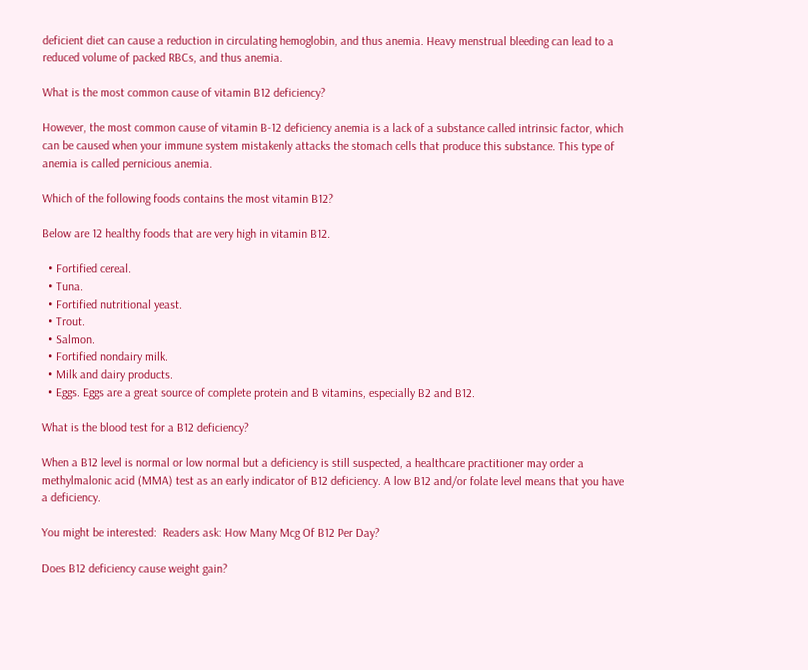deficient diet can cause a reduction in circulating hemoglobin, and thus anemia. Heavy menstrual bleeding can lead to a reduced volume of packed RBCs, and thus anemia.

What is the most common cause of vitamin B12 deficiency?

However, the most common cause of vitamin B-12 deficiency anemia is a lack of a substance called intrinsic factor, which can be caused when your immune system mistakenly attacks the stomach cells that produce this substance. This type of anemia is called pernicious anemia.

Which of the following foods contains the most vitamin B12?

Below are 12 healthy foods that are very high in vitamin B12.

  • Fortified cereal.
  • Tuna.
  • Fortified nutritional yeast.
  • Trout.
  • Salmon.
  • Fortified nondairy milk.
  • Milk and dairy products.
  • Eggs. Eggs are a great source of complete protein and B vitamins, especially B2 and B12.

What is the blood test for a B12 deficiency?

When a B12 level is normal or low normal but a deficiency is still suspected, a healthcare practitioner may order a methylmalonic acid (MMA) test as an early indicator of B12 deficiency. A low B12 and/or folate level means that you have a deficiency.

You might be interested:  Readers ask: How Many Mcg Of B12 Per Day?

Does B12 deficiency cause weight gain?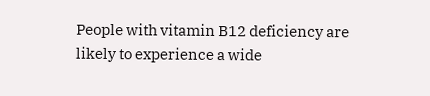People with vitamin B12 deficiency are likely to experience a wide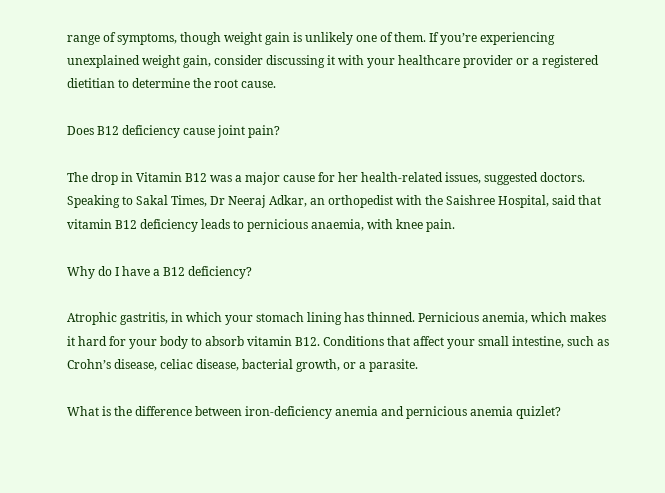range of symptoms, though weight gain is unlikely one of them. If you’re experiencing unexplained weight gain, consider discussing it with your healthcare provider or a registered dietitian to determine the root cause.

Does B12 deficiency cause joint pain?

The drop in Vitamin B12 was a major cause for her health-related issues, suggested doctors. Speaking to Sakal Times, Dr Neeraj Adkar, an orthopedist with the Saishree Hospital, said that vitamin B12 deficiency leads to pernicious anaemia, with knee pain.

Why do I have a B12 deficiency?

Atrophic gastritis, in which your stomach lining has thinned. Pernicious anemia, which makes it hard for your body to absorb vitamin B12. Conditions that affect your small intestine, such as Crohn’s disease, celiac disease, bacterial growth, or a parasite.

What is the difference between iron-deficiency anemia and pernicious anemia quizlet?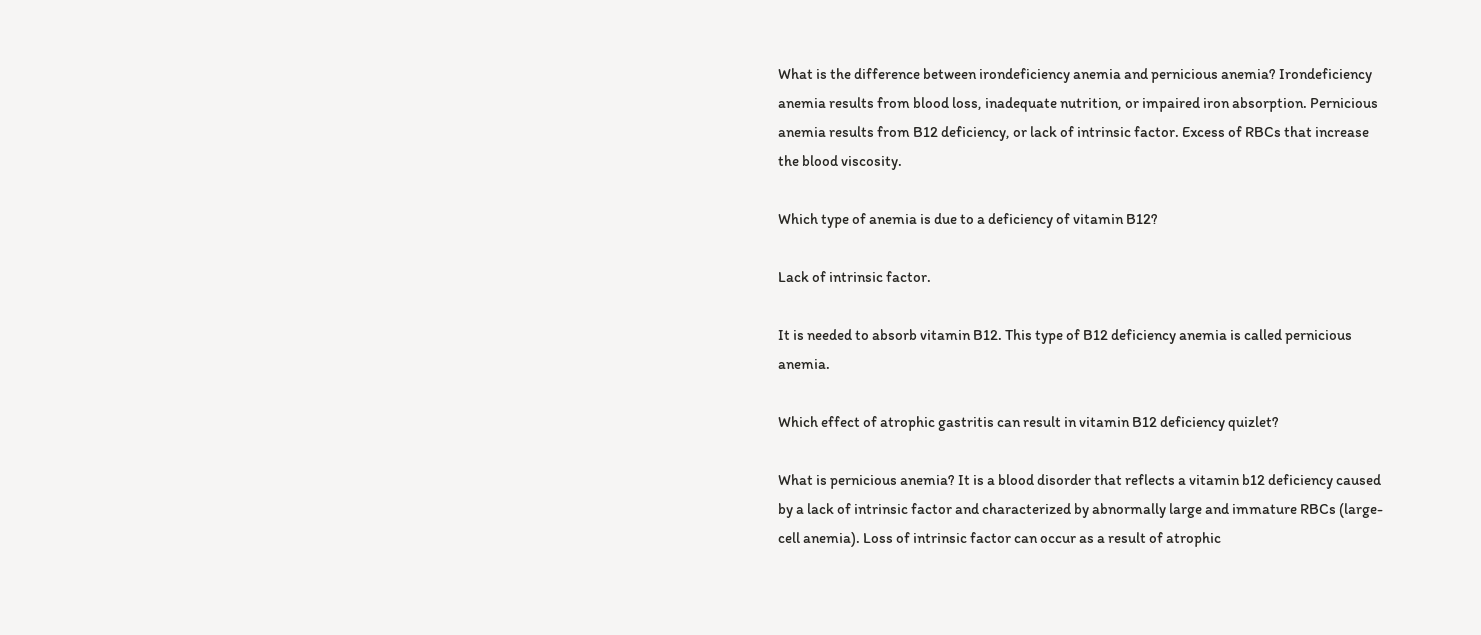What is the difference between irondeficiency anemia and pernicious anemia? Irondeficiency anemia results from blood loss, inadequate nutrition, or impaired iron absorption. Pernicious anemia results from B12 deficiency, or lack of intrinsic factor. Excess of RBCs that increase the blood viscosity.

Which type of anemia is due to a deficiency of vitamin B12?

Lack of intrinsic factor.

It is needed to absorb vitamin B12. This type of B12 deficiency anemia is called pernicious anemia.

Which effect of atrophic gastritis can result in vitamin B12 deficiency quizlet?

What is pernicious anemia? It is a blood disorder that reflects a vitamin b12 deficiency caused by a lack of intrinsic factor and characterized by abnormally large and immature RBCs (large-cell anemia). Loss of intrinsic factor can occur as a result of atrophic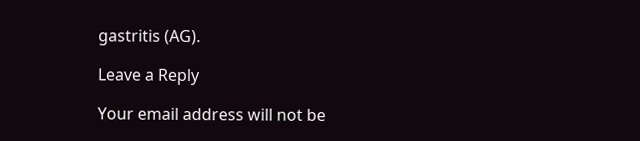gastritis (AG).

Leave a Reply

Your email address will not be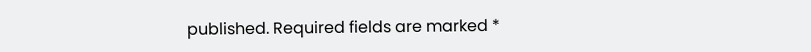published. Required fields are marked *